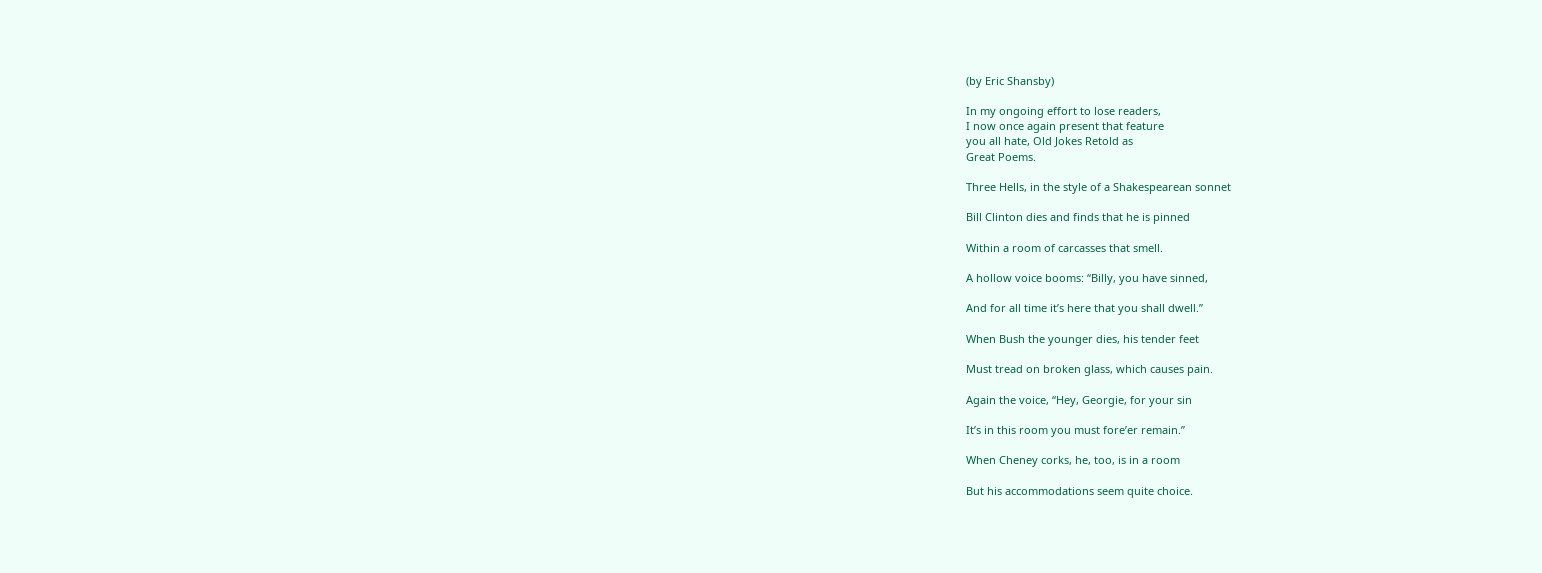(by Eric Shansby)

In my ongoing effort to lose readers,
I now once again present that feature
you all hate, Old Jokes Retold as
Great Poems.

Three Hells, in the style of a Shakespearean sonnet

Bill Clinton dies and finds that he is pinned

Within a room of carcasses that smell.

A hollow voice booms: “Billy, you have sinned,

And for all time it’s here that you shall dwell.”

When Bush the younger dies, his tender feet

Must tread on broken glass, which causes pain.

Again the voice, “Hey, Georgie, for your sin

It’s in this room you must fore’er remain.”

When Cheney corks, he, too, is in a room

But his accommodations seem quite choice.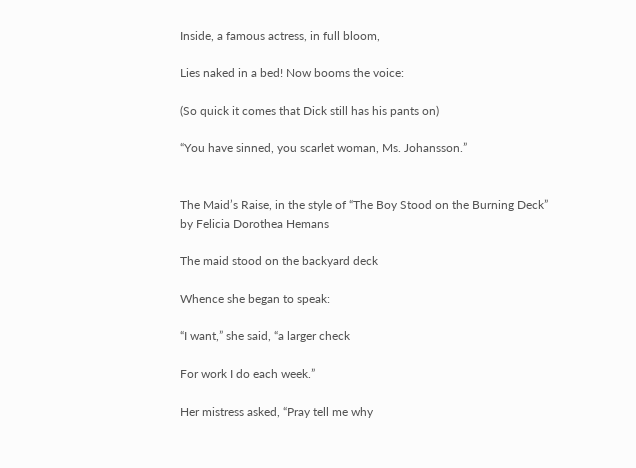Inside, a famous actress, in full bloom,

Lies naked in a bed! Now booms the voice:

(So quick it comes that Dick still has his pants on)

“You have sinned, you scarlet woman, Ms. Johansson.”


The Maid’s Raise, in the style of “The Boy Stood on the Burning Deck”
by Felicia Dorothea Hemans

The maid stood on the backyard deck

Whence she began to speak:

“I want,” she said, “a larger check

For work I do each week.”

Her mistress asked, “Pray tell me why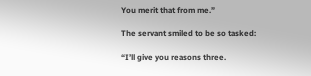You merit that from me.”

The servant smiled to be so tasked:

“I’ll give you reasons three.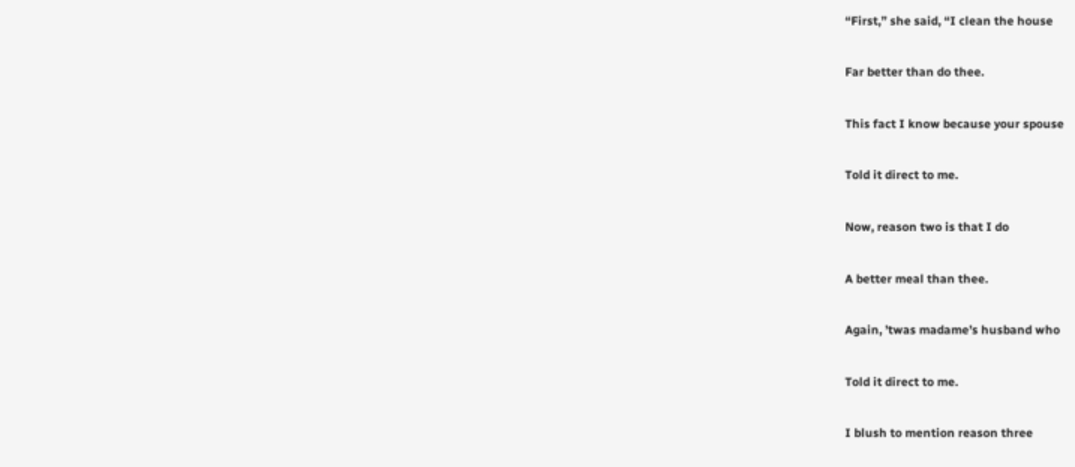“First,” she said, “I clean the house

Far better than do thee.

This fact I know because your spouse

Told it direct to me.

Now, reason two is that I do

A better meal than thee.

Again, ’twas madame’s husband who

Told it direct to me.

I blush to mention reason three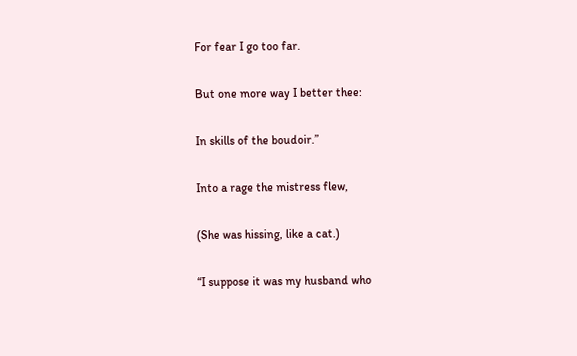For fear I go too far.

But one more way I better thee:

In skills of the boudoir.”

Into a rage the mistress flew,

(She was hissing, like a cat.)

“I suppose it was my husband who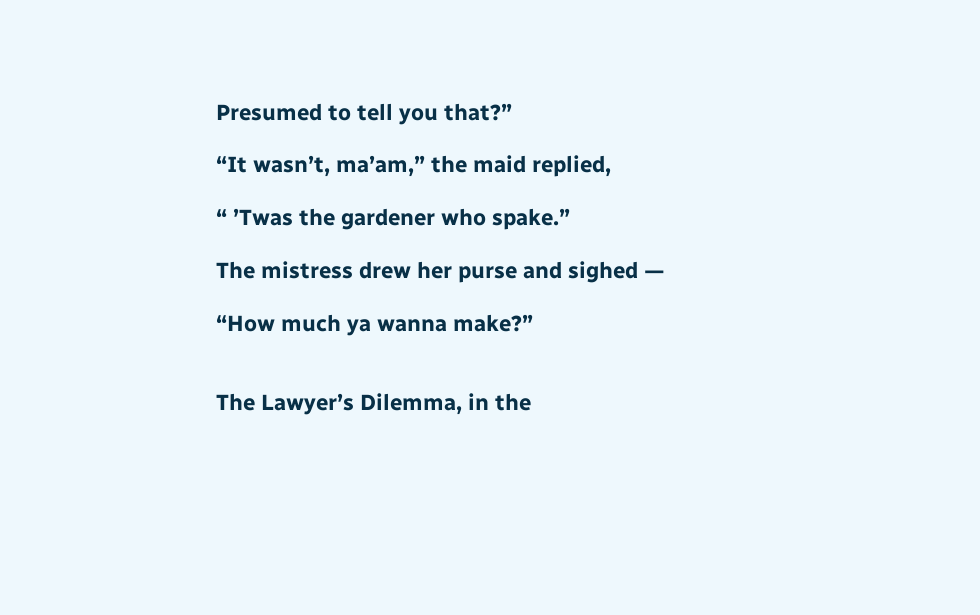Presumed to tell you that?”

“It wasn’t, ma’am,” the maid replied,

“ ’Twas the gardener who spake.”

The mistress drew her purse and sighed —

“How much ya wanna make?”


The Lawyer’s Dilemma, in the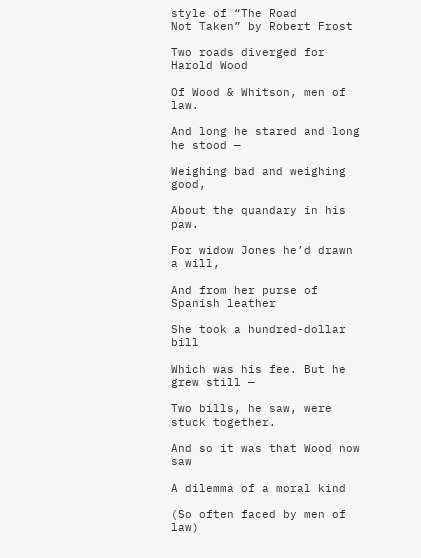style of “The Road
Not Taken” by Robert Frost

Two roads diverged for Harold Wood

Of Wood & Whitson, men of law.

And long he stared and long he stood —

Weighing bad and weighing good,

About the quandary in his paw.

For widow Jones he’d drawn a will,

And from her purse of Spanish leather

She took a hundred-dollar bill

Which was his fee. But he grew still —

Two bills, he saw, were stuck together.

And so it was that Wood now saw

A dilemma of a moral kind

(So often faced by men of law)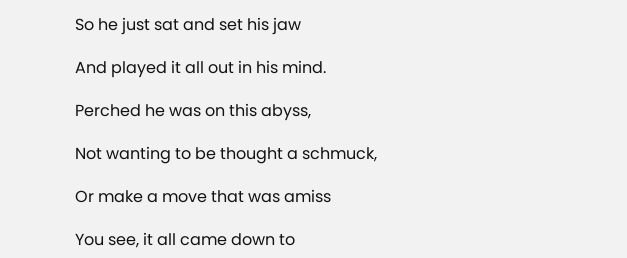So he just sat and set his jaw

And played it all out in his mind.

Perched he was on this abyss,

Not wanting to be thought a schmuck,

Or make a move that was amiss

You see, it all came down to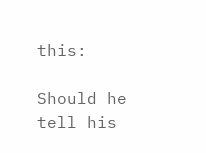this:

Should he tell his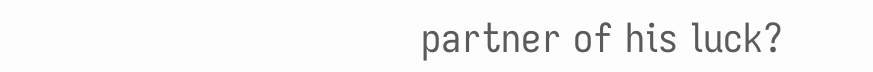partner of his luck?